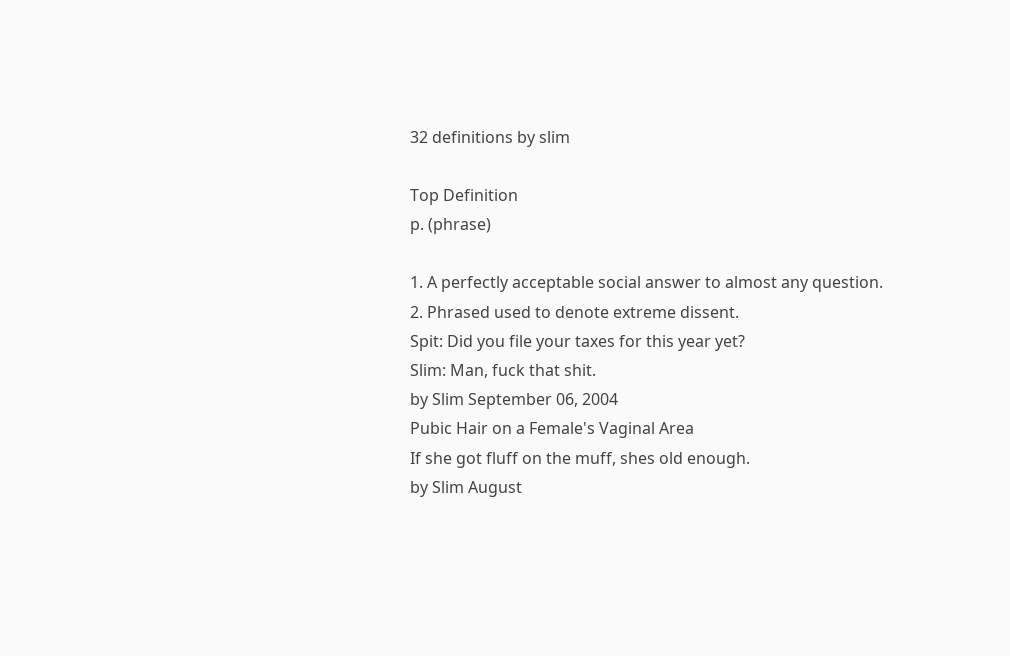32 definitions by slim

Top Definition
p. (phrase)

1. A perfectly acceptable social answer to almost any question.
2. Phrased used to denote extreme dissent.
Spit: Did you file your taxes for this year yet?
Slim: Man, fuck that shit.
by Slim September 06, 2004
Pubic Hair on a Female's Vaginal Area
If she got fluff on the muff, shes old enough.
by Slim August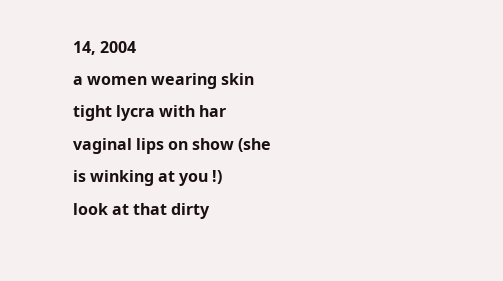14, 2004
a women wearing skin tight lycra with har vaginal lips on show (she is winking at you !)
look at that dirty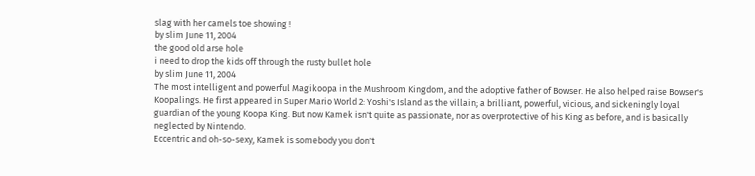slag with her camels toe showing !
by slim June 11, 2004
the good old arse hole
i need to drop the kids off through the rusty bullet hole
by slim June 11, 2004
The most intelligent and powerful Magikoopa in the Mushroom Kingdom, and the adoptive father of Bowser. He also helped raise Bowser's Koopalings. He first appeared in Super Mario World 2: Yoshi's Island as the villain; a brilliant, powerful, vicious, and sickeningly loyal guardian of the young Koopa King. But now Kamek isn't quite as passionate, nor as overprotective of his King as before, and is basically neglected by Nintendo.
Eccentric and oh-so-sexy, Kamek is somebody you don't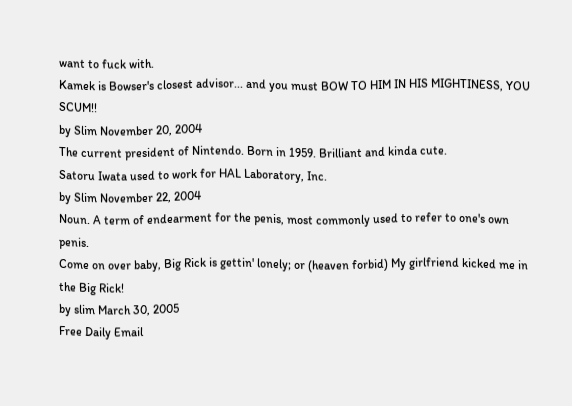want to fuck with.
Kamek is Bowser's closest advisor... and you must BOW TO HIM IN HIS MIGHTINESS, YOU SCUM!!
by Slim November 20, 2004
The current president of Nintendo. Born in 1959. Brilliant and kinda cute.
Satoru Iwata used to work for HAL Laboratory, Inc.
by Slim November 22, 2004
Noun. A term of endearment for the penis, most commonly used to refer to one's own penis.
Come on over baby, Big Rick is gettin' lonely; or (heaven forbid) My girlfriend kicked me in the Big Rick!
by slim March 30, 2005
Free Daily Email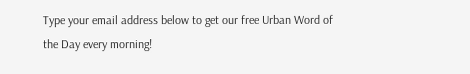Type your email address below to get our free Urban Word of the Day every morning!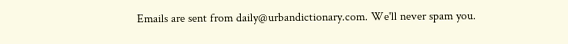Emails are sent from daily@urbandictionary.com. We'll never spam you.